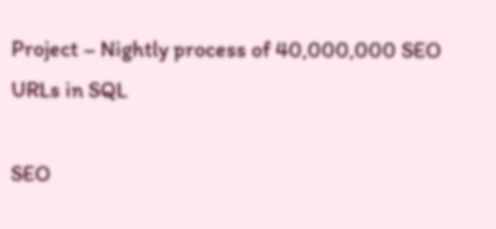Project – Nightly process of 40,000,000 SEO URLs in SQL

SEO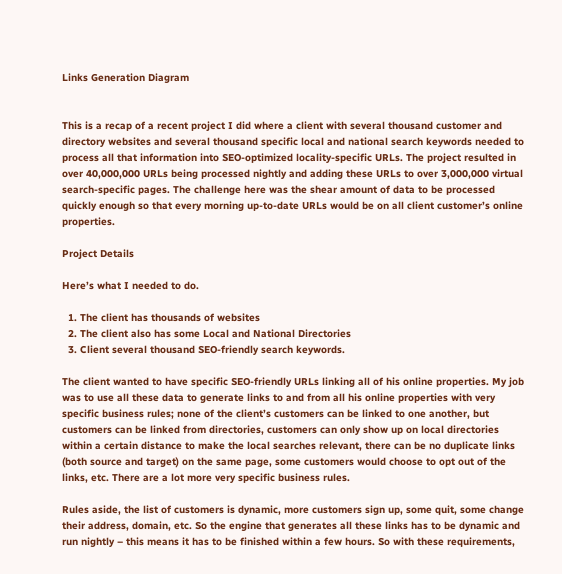Links Generation Diagram


This is a recap of a recent project I did where a client with several thousand customer and directory websites and several thousand specific local and national search keywords needed to process all that information into SEO-optimized locality-specific URLs. The project resulted in over 40,000,000 URLs being processed nightly and adding these URLs to over 3,000,000 virtual search-specific pages. The challenge here was the shear amount of data to be processed quickly enough so that every morning up-to-date URLs would be on all client customer’s online properties.

Project Details

Here’s what I needed to do.

  1. The client has thousands of websites
  2. The client also has some Local and National Directories
  3. Client several thousand SEO-friendly search keywords.

The client wanted to have specific SEO-friendly URLs linking all of his online properties. My job was to use all these data to generate links to and from all his online properties with very specific business rules; none of the client’s customers can be linked to one another, but customers can be linked from directories, customers can only show up on local directories within a certain distance to make the local searches relevant, there can be no duplicate links (both source and target) on the same page, some customers would choose to opt out of the links, etc. There are a lot more very specific business rules.

Rules aside, the list of customers is dynamic, more customers sign up, some quit, some change their address, domain, etc. So the engine that generates all these links has to be dynamic and run nightly – this means it has to be finished within a few hours. So with these requirements,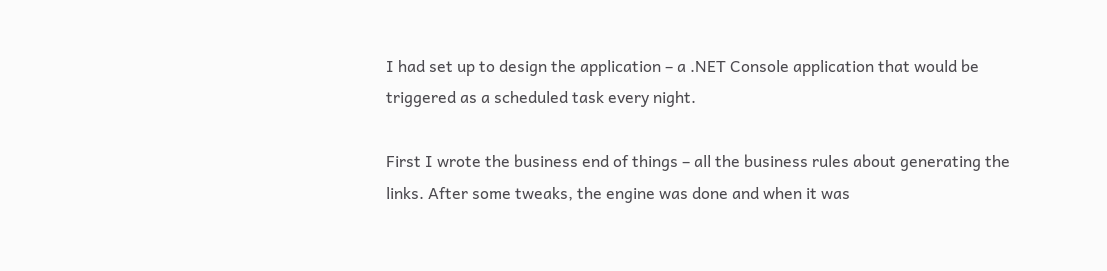I had set up to design the application – a .NET Console application that would be triggered as a scheduled task every night.

First I wrote the business end of things – all the business rules about generating the links. After some tweaks, the engine was done and when it was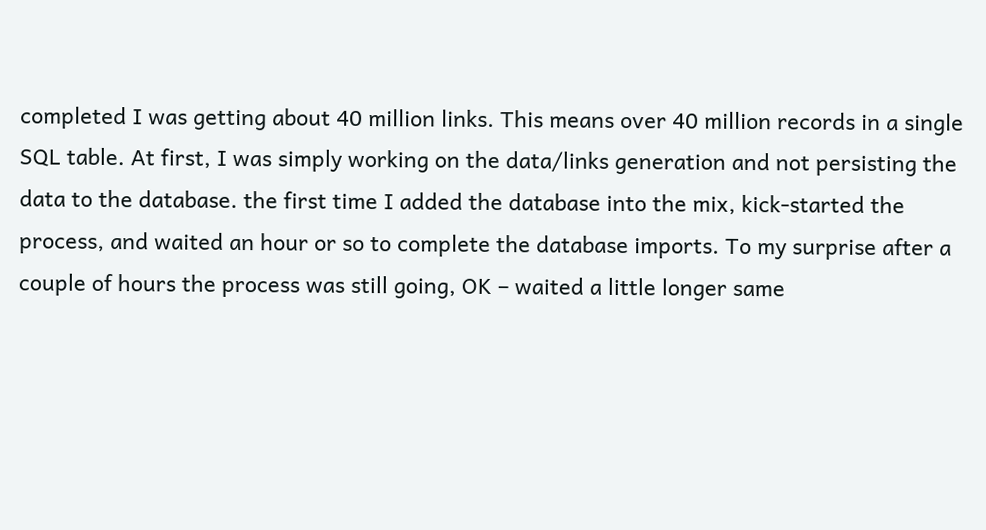completed I was getting about 40 million links. This means over 40 million records in a single SQL table. At first, I was simply working on the data/links generation and not persisting the data to the database. the first time I added the database into the mix, kick-started the process, and waited an hour or so to complete the database imports. To my surprise after a couple of hours the process was still going, OK – waited a little longer same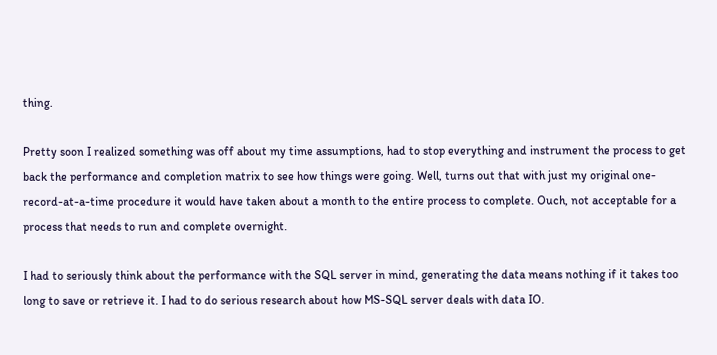thing.

Pretty soon I realized something was off about my time assumptions, had to stop everything and instrument the process to get back the performance and completion matrix to see how things were going. Well, turns out that with just my original one-record-at-a-time procedure it would have taken about a month to the entire process to complete. Ouch, not acceptable for a process that needs to run and complete overnight.

I had to seriously think about the performance with the SQL server in mind, generating the data means nothing if it takes too long to save or retrieve it. I had to do serious research about how MS-SQL server deals with data IO.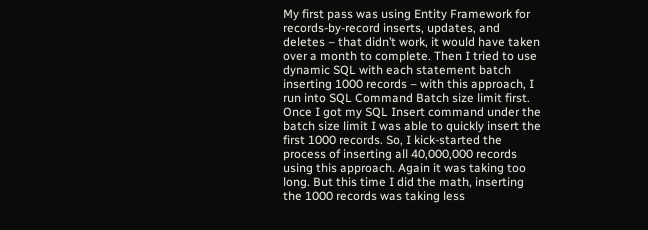My first pass was using Entity Framework for records-by-record inserts, updates, and deletes – that didn’t work, it would have taken over a month to complete. Then I tried to use dynamic SQL with each statement batch inserting 1000 records – with this approach, I run into SQL Command Batch size limit first. Once I got my SQL Insert command under the batch size limit I was able to quickly insert the first 1000 records. So, I kick-started the process of inserting all 40,000,000 records using this approach. Again it was taking too long. But this time I did the math, inserting the 1000 records was taking less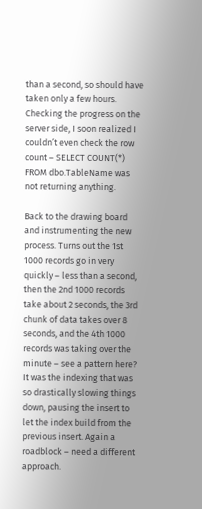than a second, so should have taken only a few hours. Checking the progress on the server side, I soon realized I couldn’t even check the row count – SELECT COUNT(*) FROM dbo.TableName was not returning anything.

Back to the drawing board and instrumenting the new process. Turns out the 1st 1000 records go in very quickly – less than a second, then the 2nd 1000 records take about 2 seconds, the 3rd chunk of data takes over 8 seconds, and the 4th 1000 records was taking over the minute – see a pattern here? It was the indexing that was so drastically slowing things down, pausing the insert to let the index build from the previous insert. Again a roadblock – need a different approach.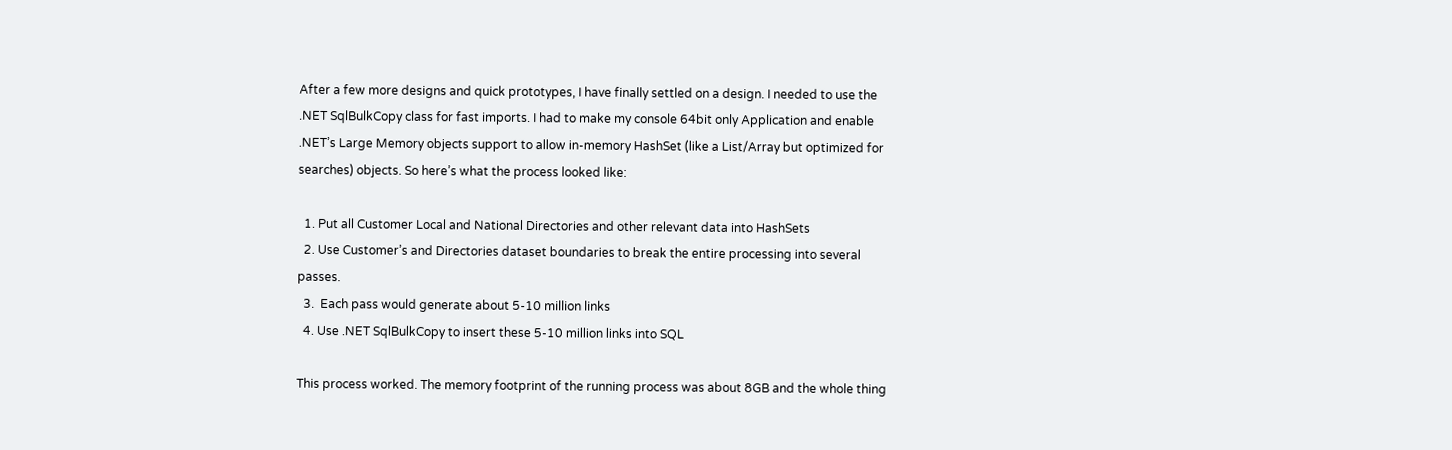After a few more designs and quick prototypes, I have finally settled on a design. I needed to use the .NET SqlBulkCopy class for fast imports. I had to make my console 64bit only Application and enable .NET’s Large Memory objects support to allow in-memory HashSet (like a List/Array but optimized for searches) objects. So here’s what the process looked like:

  1. Put all Customer Local and National Directories and other relevant data into HashSets
  2. Use Customer’s and Directories dataset boundaries to break the entire processing into several passes.
  3.  Each pass would generate about 5-10 million links
  4. Use .NET SqlBulkCopy to insert these 5-10 million links into SQL

This process worked. The memory footprint of the running process was about 8GB and the whole thing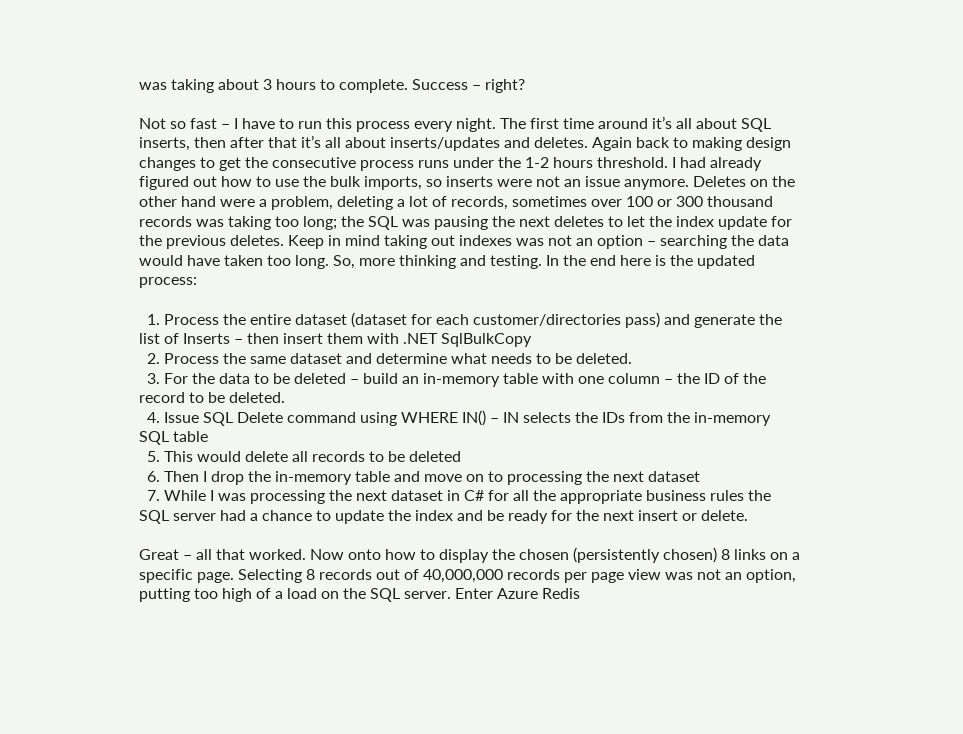was taking about 3 hours to complete. Success – right?

Not so fast – I have to run this process every night. The first time around it’s all about SQL inserts, then after that it’s all about inserts/updates and deletes. Again back to making design changes to get the consecutive process runs under the 1-2 hours threshold. I had already figured out how to use the bulk imports, so inserts were not an issue anymore. Deletes on the other hand were a problem, deleting a lot of records, sometimes over 100 or 300 thousand records was taking too long; the SQL was pausing the next deletes to let the index update for the previous deletes. Keep in mind taking out indexes was not an option – searching the data would have taken too long. So, more thinking and testing. In the end here is the updated process:

  1. Process the entire dataset (dataset for each customer/directories pass) and generate the list of Inserts – then insert them with .NET SqlBulkCopy
  2. Process the same dataset and determine what needs to be deleted.
  3. For the data to be deleted – build an in-memory table with one column – the ID of the record to be deleted.
  4. Issue SQL Delete command using WHERE IN() – IN selects the IDs from the in-memory SQL table
  5. This would delete all records to be deleted
  6. Then I drop the in-memory table and move on to processing the next dataset
  7. While I was processing the next dataset in C# for all the appropriate business rules the SQL server had a chance to update the index and be ready for the next insert or delete.

Great – all that worked. Now onto how to display the chosen (persistently chosen) 8 links on a specific page. Selecting 8 records out of 40,000,000 records per page view was not an option, putting too high of a load on the SQL server. Enter Azure Redis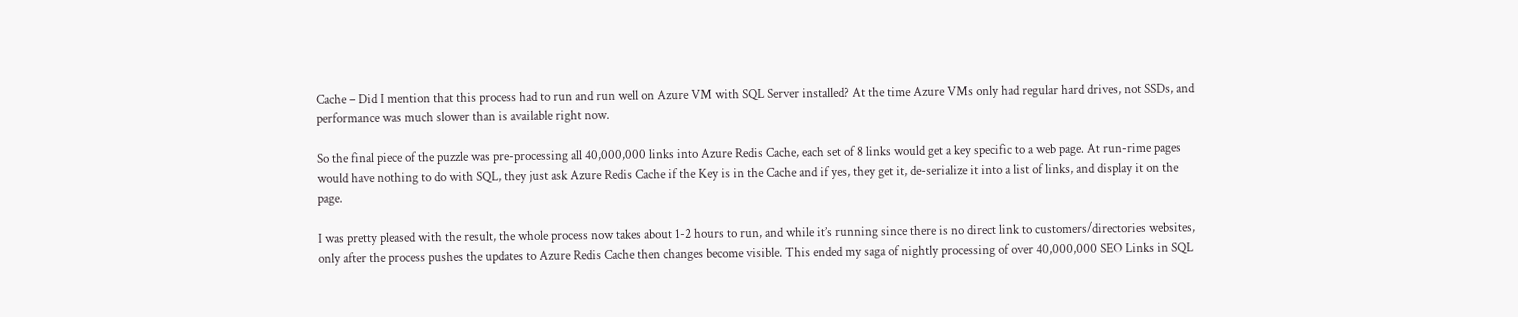Cache – Did I mention that this process had to run and run well on Azure VM with SQL Server installed? At the time Azure VMs only had regular hard drives, not SSDs, and performance was much slower than is available right now.

So the final piece of the puzzle was pre-processing all 40,000,000 links into Azure Redis Cache, each set of 8 links would get a key specific to a web page. At run-rime pages would have nothing to do with SQL, they just ask Azure Redis Cache if the Key is in the Cache and if yes, they get it, de-serialize it into a list of links, and display it on the page.

I was pretty pleased with the result, the whole process now takes about 1-2 hours to run, and while it’s running since there is no direct link to customers/directories websites, only after the process pushes the updates to Azure Redis Cache then changes become visible. This ended my saga of nightly processing of over 40,000,000 SEO Links in SQL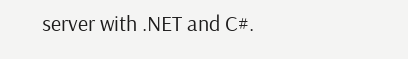server with .NET and C#.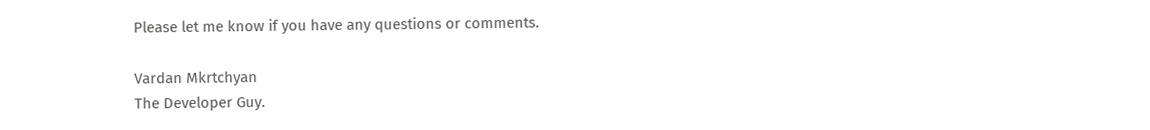Please let me know if you have any questions or comments.

Vardan Mkrtchyan
The Developer Guy.